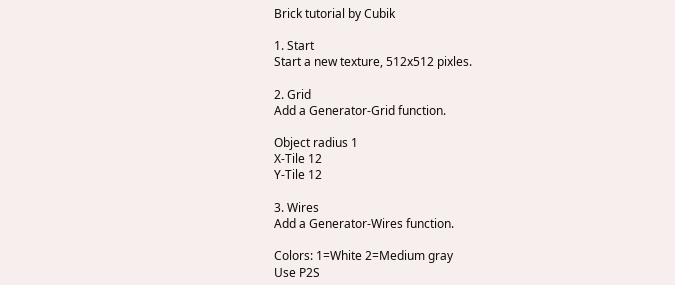Brick tutorial by Cubik

1. Start
Start a new texture, 512x512 pixles.

2. Grid
Add a Generator-Grid function.

Object radius 1
X-Tile 12
Y-Tile 12

3. Wires
Add a Generator-Wires function.

Colors: 1=White 2=Medium gray
Use P2S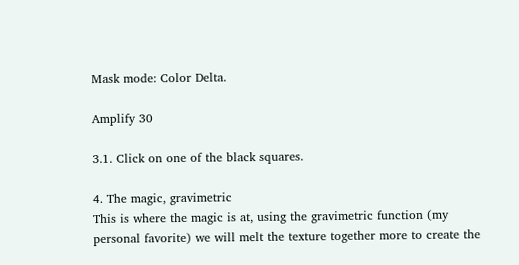Mask mode: Color Delta.

Amplify 30

3.1. Click on one of the black squares.

4. The magic, gravimetric
This is where the magic is at, using the gravimetric function (my personal favorite) we will melt the texture together more to create the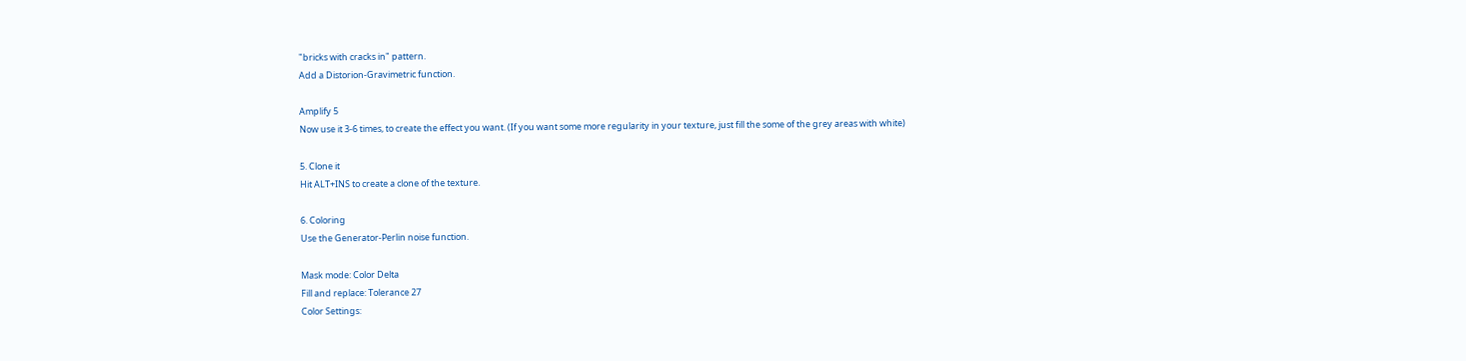"bricks with cracks in" pattern.
Add a Distorion-Gravimetric function.

Amplify 5
Now use it 3-6 times, to create the effect you want. (If you want some more regularity in your texture, just fill the some of the grey areas with white)

5. Clone it
Hit ALT+INS to create a clone of the texture.

6. Coloring
Use the Generator-Perlin noise function.

Mask mode: Color Delta
Fill and replace: Tolerance 27
Color Settings: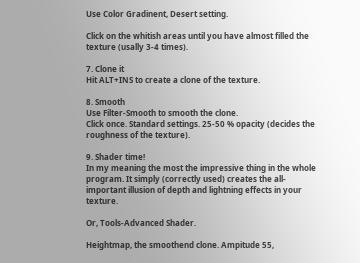Use Color Gradinent, Desert setting.

Click on the whitish areas until you have almost filled the texture (usally 3-4 times).

7. Clone it
Hit ALT+INS to create a clone of the texture.

8. Smooth
Use Filter-Smooth to smooth the clone.
Click once. Standard settings. 25-50 % opacity (decides the roughness of the texture).

9. Shader time!
In my meaning the most the impressive thing in the whole program. It simply (correctly used) creates the all-important illusion of depth and lightning effects in your texture.

Or, Tools-Advanced Shader.

Heightmap, the smoothend clone. Ampitude 55,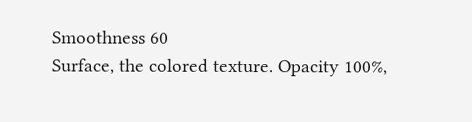Smoothness 60
Surface, the colored texture. Opacity 100%,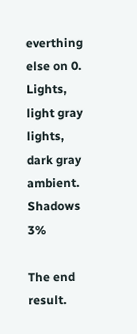everthing else on 0.
Lights, light gray lights, dark gray ambient. Shadows 3%

The end result.